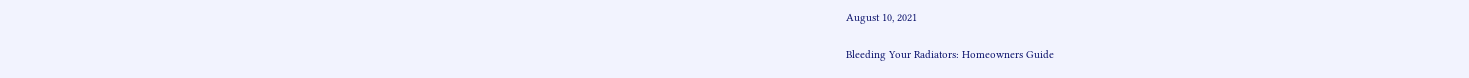August 10, 2021

Bleeding Your Radiators: Homeowners Guide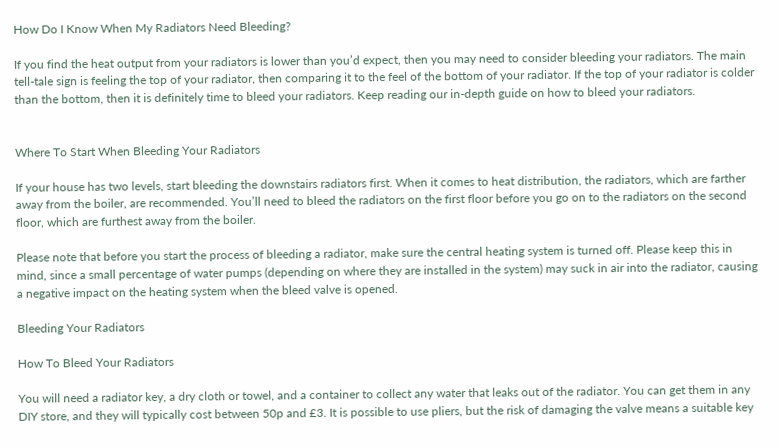How Do I Know When My Radiators Need Bleeding?

If you find the heat output from your radiators is lower than you’d expect, then you may need to consider bleeding your radiators. The main tell-tale sign is feeling the top of your radiator, then comparing it to the feel of the bottom of your radiator. If the top of your radiator is colder than the bottom, then it is definitely time to bleed your radiators. Keep reading our in-depth guide on how to bleed your radiators.


Where To Start When Bleeding Your Radiators

If your house has two levels, start bleeding the downstairs radiators first. When it comes to heat distribution, the radiators, which are farther away from the boiler, are recommended. You’ll need to bleed the radiators on the first floor before you go on to the radiators on the second floor, which are furthest away from the boiler.

Please note that before you start the process of bleeding a radiator, make sure the central heating system is turned off. Please keep this in mind, since a small percentage of water pumps (depending on where they are installed in the system) may suck in air into the radiator, causing a negative impact on the heating system when the bleed valve is opened.

Bleeding Your Radiators

How To Bleed Your Radiators

You will need a radiator key, a dry cloth or towel, and a container to collect any water that leaks out of the radiator. You can get them in any DIY store, and they will typically cost between 50p and £3. It is possible to use pliers, but the risk of damaging the valve means a suitable key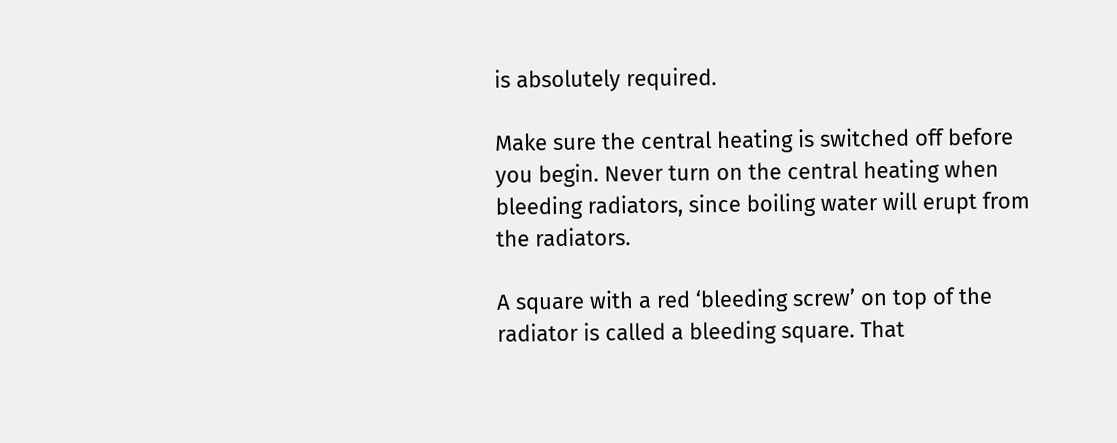is absolutely required.

Make sure the central heating is switched off before you begin. Never turn on the central heating when bleeding radiators, since boiling water will erupt from the radiators.

A square with a red ‘bleeding screw’ on top of the radiator is called a bleeding square. That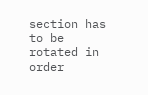section has to be rotated in order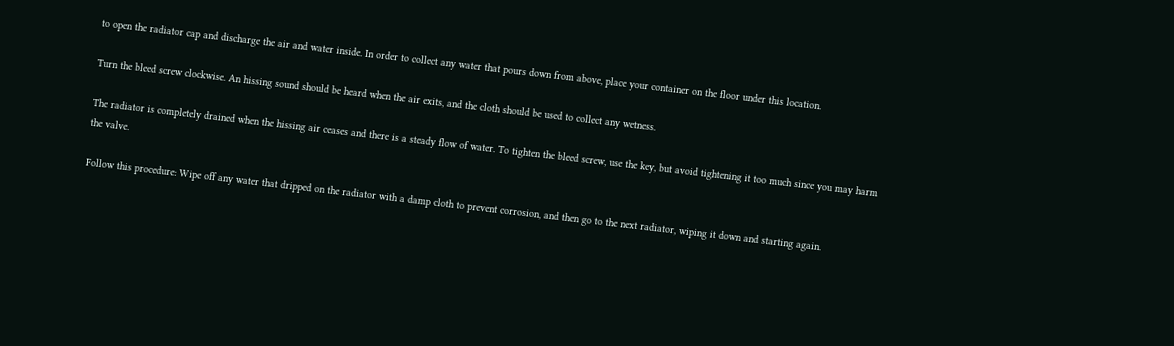to open the radiator cap and discharge the air and water inside. In order to collect any water that pours down from above, place your container on the floor under this location.

Turn the bleed screw clockwise. An hissing sound should be heard when the air exits, and the cloth should be used to collect any wetness.

The radiator is completely drained when the hissing air ceases and there is a steady flow of water. To tighten the bleed screw, use the key, but avoid tightening it too much since you may harm the valve.

Follow this procedure: Wipe off any water that dripped on the radiator with a damp cloth to prevent corrosion, and then go to the next radiator, wiping it down and starting again.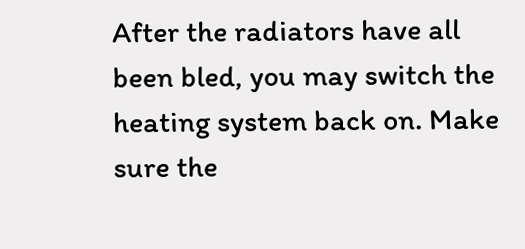After the radiators have all been bled, you may switch the heating system back on. Make sure the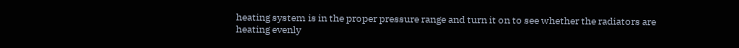heating system is in the proper pressure range and turn it on to see whether the radiators are heating evenly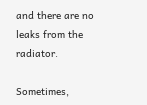and there are no leaks from the radiator.

Sometimes,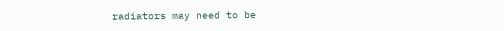radiators may need to be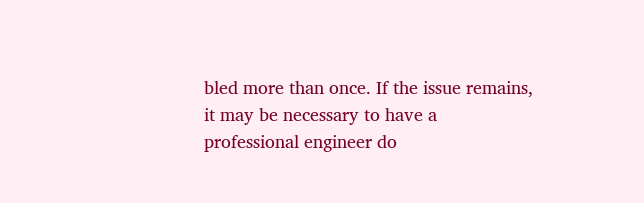bled more than once. If the issue remains, it may be necessary to have a professional engineer do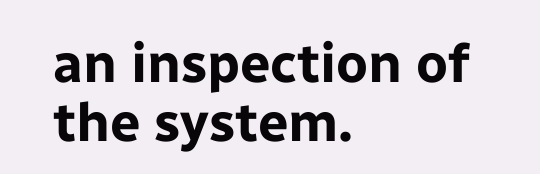an inspection of the system.